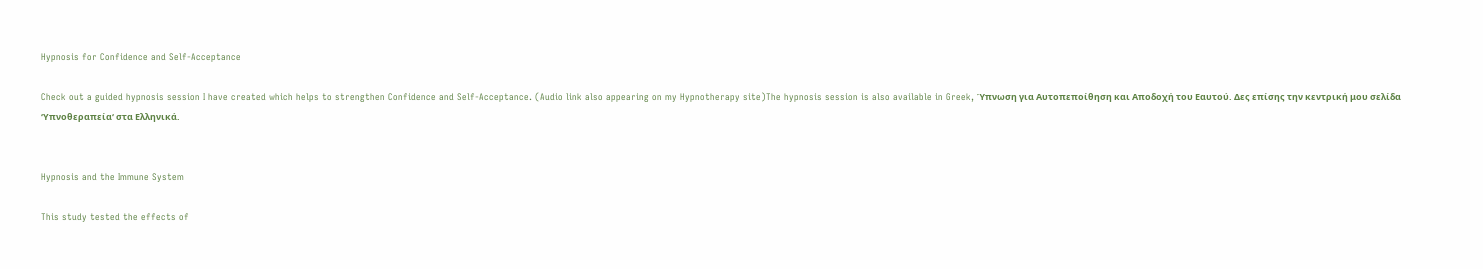Hypnosis for Confidence and Self-Acceptance

Check out a guided hypnosis session I have created which helps to strengthen Confidence and Self-Acceptance. (Audio link also appearing on my Hypnotherapy site)The hypnosis session is also available in Greek, Ύπνωση για Αυτοπεποίθηση και Αποδοχή του Εαυτού. Δες επίσης την κεντρική μου σελίδα ‘Υπνοθεραπεία‘ στα Ελληνικά.


Hypnosis and the Immune System

This study tested the effects of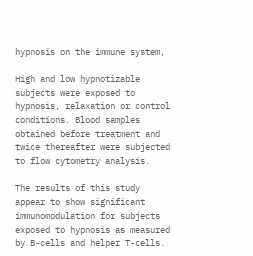hypnosis on the immune system,

High and low hypnotizable subjects were exposed to hypnosis, relaxation or control conditions. Blood samples obtained before treatment and twice thereafter were subjected to flow cytometry analysis.

The results of this study appear to show significant immunomodulation for subjects exposed to hypnosis as measured by B-cells and helper T-cells.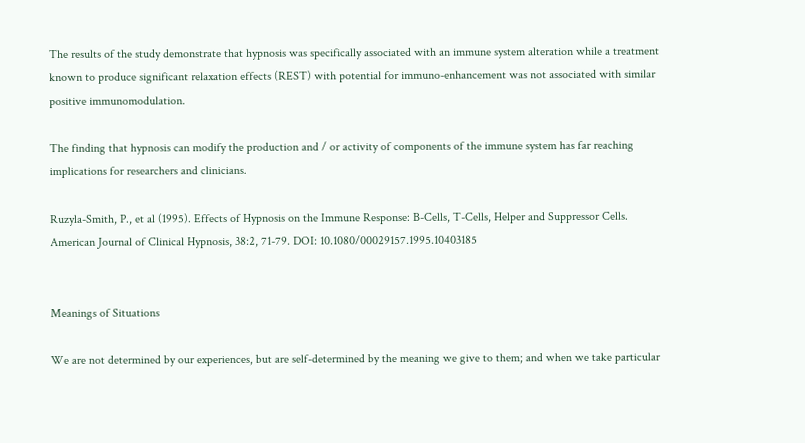The results of the study demonstrate that hypnosis was specifically associated with an immune system alteration while a treatment known to produce significant relaxation effects (REST) with potential for immuno-enhancement was not associated with similar positive immunomodulation.

The finding that hypnosis can modify the production and / or activity of components of the immune system has far reaching implications for researchers and clinicians.

Ruzyla-Smith, P., et al (1995). Effects of Hypnosis on the Immune Response: B-Cells, T-Cells, Helper and Suppressor Cells. American Journal of Clinical Hypnosis, 38:2, 71-79. DOI: 10.1080/00029157.1995.10403185


Meanings of Situations

We are not determined by our experiences, but are self-determined by the meaning we give to them; and when we take particular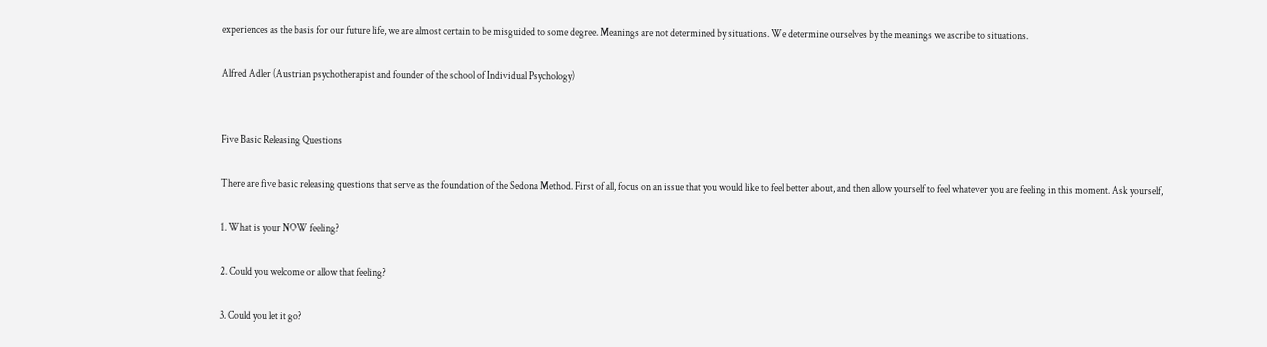experiences as the basis for our future life, we are almost certain to be misguided to some degree. Meanings are not determined by situations. We determine ourselves by the meanings we ascribe to situations.

Alfred Adler (Austrian psychotherapist and founder of the school of Individual Psychology)


Five Basic Releasing Questions

There are five basic releasing questions that serve as the foundation of the Sedona Method. First of all, focus on an issue that you would like to feel better about, and then allow yourself to feel whatever you are feeling in this moment. Ask yourself,

1. What is your NOW feeling?

2. Could you welcome or allow that feeling?

3. Could you let it go?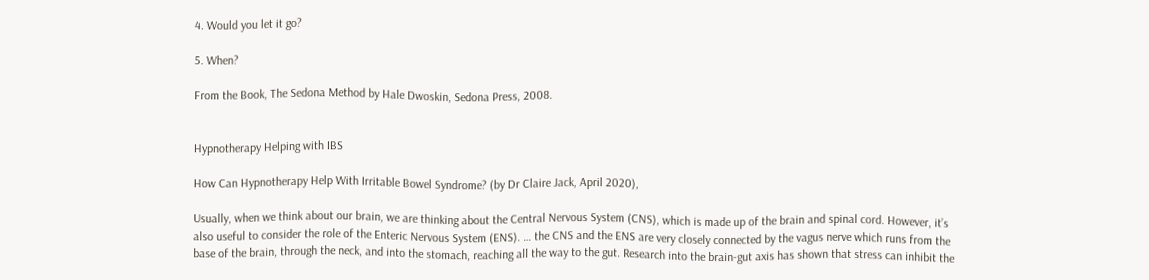4. Would you let it go?

5. When?

From the Book, The Sedona Method by Hale Dwoskin, Sedona Press, 2008.


Hypnotherapy Helping with IBS

How Can Hypnotherapy Help With Irritable Bowel Syndrome? (by Dr Claire Jack, April 2020),

Usually, when we think about our brain, we are thinking about the Central Nervous System (CNS), which is made up of the brain and spinal cord. However, it’s also useful to consider the role of the Enteric Nervous System (ENS). … the CNS and the ENS are very closely connected by the vagus nerve which runs from the base of the brain, through the neck, and into the stomach, reaching all the way to the gut. Research into the brain-gut axis has shown that stress can inhibit the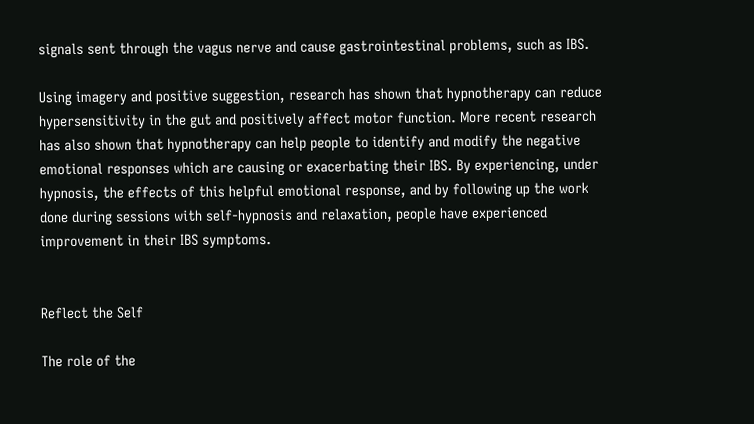signals sent through the vagus nerve and cause gastrointestinal problems, such as IBS.

Using imagery and positive suggestion, research has shown that hypnotherapy can reduce hypersensitivity in the gut and positively affect motor function. More recent research has also shown that hypnotherapy can help people to identify and modify the negative emotional responses which are causing or exacerbating their IBS. By experiencing, under hypnosis, the effects of this helpful emotional response, and by following up the work done during sessions with self-hypnosis and relaxation, people have experienced improvement in their IBS symptoms.


Reflect the Self

The role of the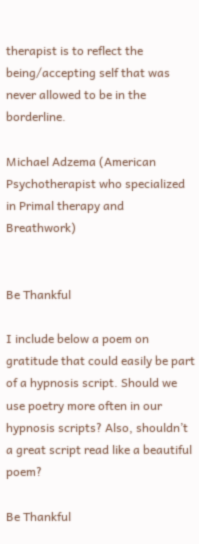therapist is to reflect the being/accepting self that was never allowed to be in the borderline.

Michael Adzema (American Psychotherapist who specialized in Primal therapy and Breathwork)


Be Thankful

I include below a poem on gratitude that could easily be part of a hypnosis script. Should we use poetry more often in our hypnosis scripts? Also, shouldn’t a great script read like a beautiful poem?

Be Thankful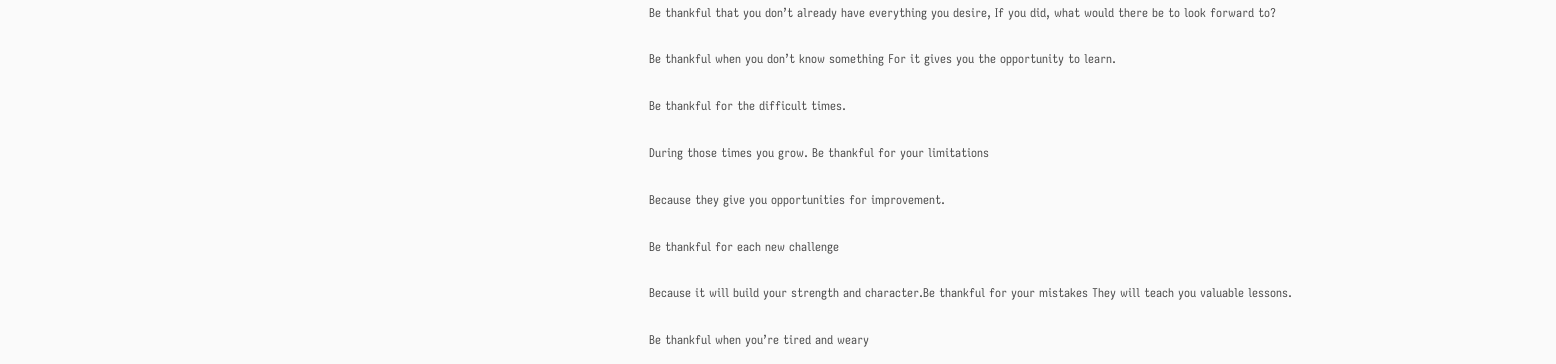Be thankful that you don’t already have everything you desire, If you did, what would there be to look forward to?

Be thankful when you don’t know something For it gives you the opportunity to learn.

Be thankful for the difficult times.

During those times you grow. Be thankful for your limitations

Because they give you opportunities for improvement.

Be thankful for each new challenge

Because it will build your strength and character.Be thankful for your mistakes They will teach you valuable lessons.

Be thankful when you’re tired and weary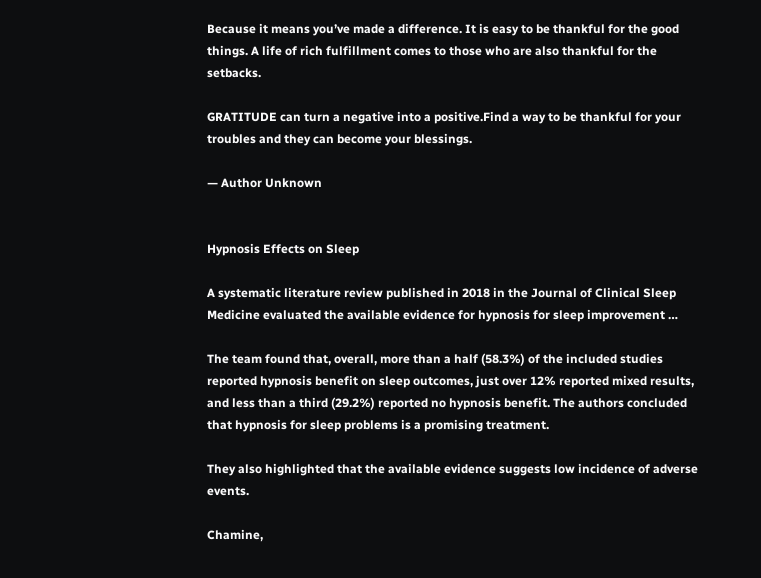Because it means you’ve made a difference. It is easy to be thankful for the good things. A life of rich fulfillment comes to those who are also thankful for the setbacks.

GRATITUDE can turn a negative into a positive.Find a way to be thankful for your troubles and they can become your blessings.

— Author Unknown


Hypnosis Effects on Sleep

A systematic literature review published in 2018 in the Journal of Clinical Sleep Medicine evaluated the available evidence for hypnosis for sleep improvement …

The team found that, overall, more than a half (58.3%) of the included studies reported hypnosis benefit on sleep outcomes, just over 12% reported mixed results, and less than a third (29.2%) reported no hypnosis benefit. The authors concluded that hypnosis for sleep problems is a promising treatment.

They also highlighted that the available evidence suggests low incidence of adverse events.

Chamine,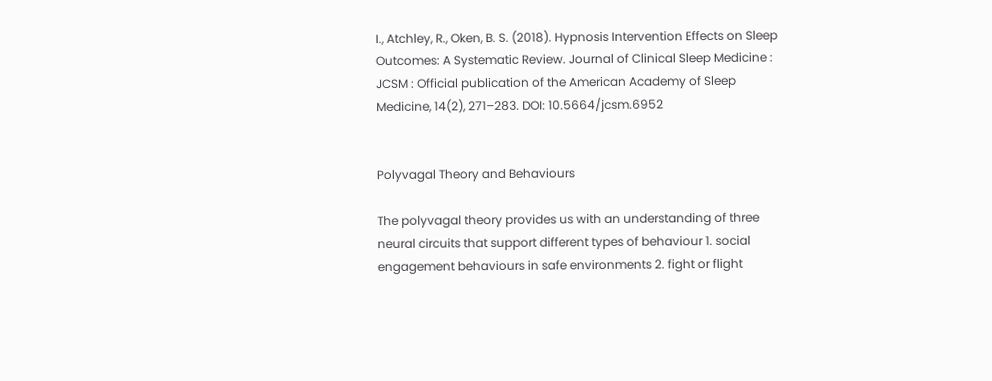I., Atchley, R., Oken, B. S. (2018). Hypnosis Intervention Effects on Sleep Outcomes: A Systematic Review. Journal of Clinical Sleep Medicine : JCSM : Official publication of the American Academy of Sleep Medicine, 14(2), 271–283. DOI: 10.5664/jcsm.6952


Polyvagal Theory and Behaviours

The polyvagal theory provides us with an understanding of three neural circuits that support different types of behaviour 1. social engagement behaviours in safe environments 2. fight or flight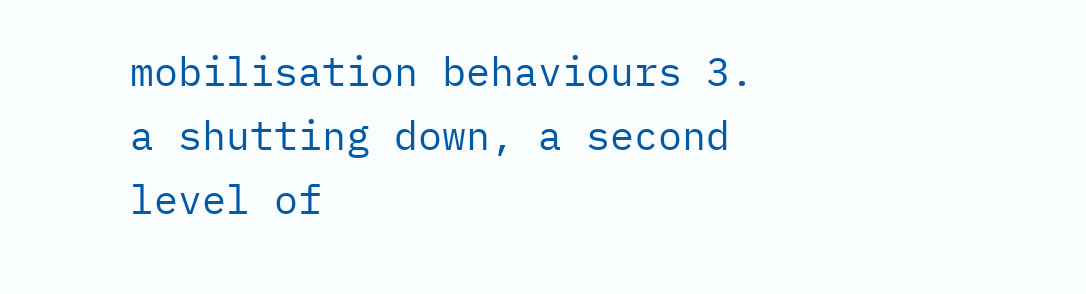mobilisation behaviours 3. a shutting down, a second level of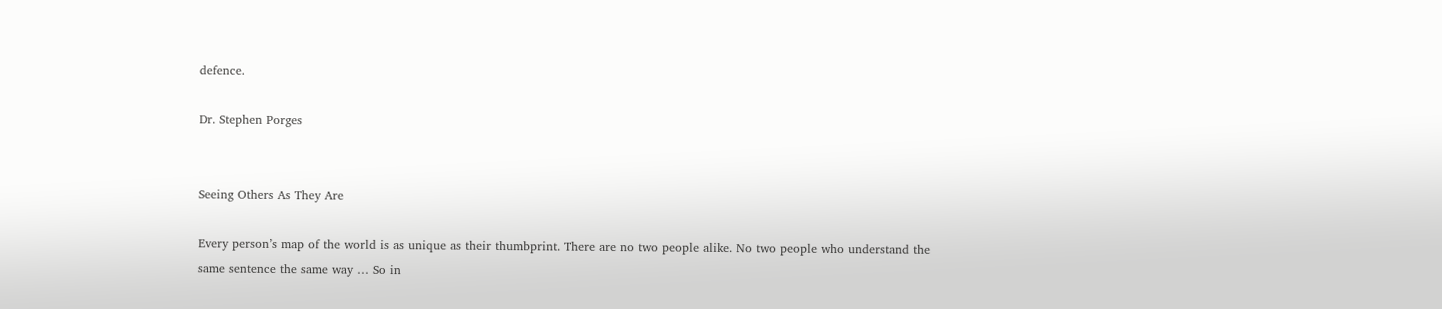defence.

Dr. Stephen Porges


Seeing Others As They Are

Every person’s map of the world is as unique as their thumbprint. There are no two people alike. No two people who understand the same sentence the same way … So in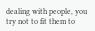dealing with people, you try not to fit them to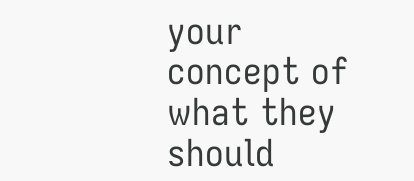your concept of what they should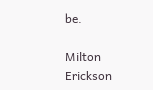be.

Milton Erickson